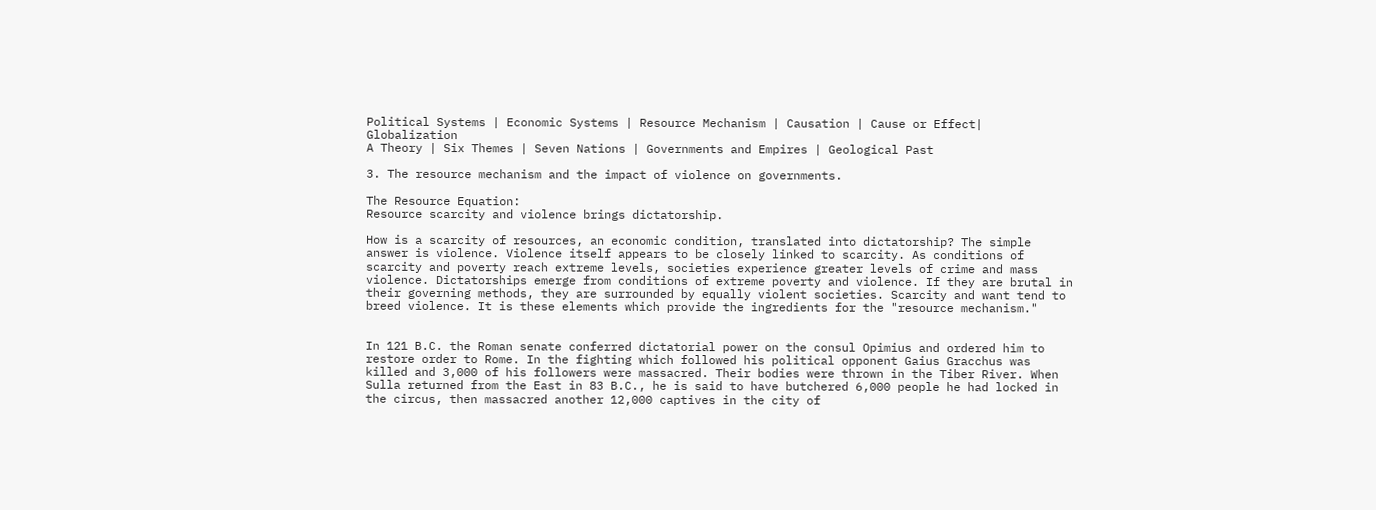Political Systems | Economic Systems | Resource Mechanism | Causation | Cause or Effect| Globalization
A Theory | Six Themes | Seven Nations | Governments and Empires | Geological Past

3. The resource mechanism and the impact of violence on governments.

The Resource Equation:
Resource scarcity and violence brings dictatorship.

How is a scarcity of resources, an economic condition, translated into dictatorship? The simple answer is violence. Violence itself appears to be closely linked to scarcity. As conditions of scarcity and poverty reach extreme levels, societies experience greater levels of crime and mass violence. Dictatorships emerge from conditions of extreme poverty and violence. If they are brutal in their governing methods, they are surrounded by equally violent societies. Scarcity and want tend to breed violence. It is these elements which provide the ingredients for the "resource mechanism."


In 121 B.C. the Roman senate conferred dictatorial power on the consul Opimius and ordered him to restore order to Rome. In the fighting which followed his political opponent Gaius Gracchus was killed and 3,000 of his followers were massacred. Their bodies were thrown in the Tiber River. When Sulla returned from the East in 83 B.C., he is said to have butchered 6,000 people he had locked in the circus, then massacred another 12,000 captives in the city of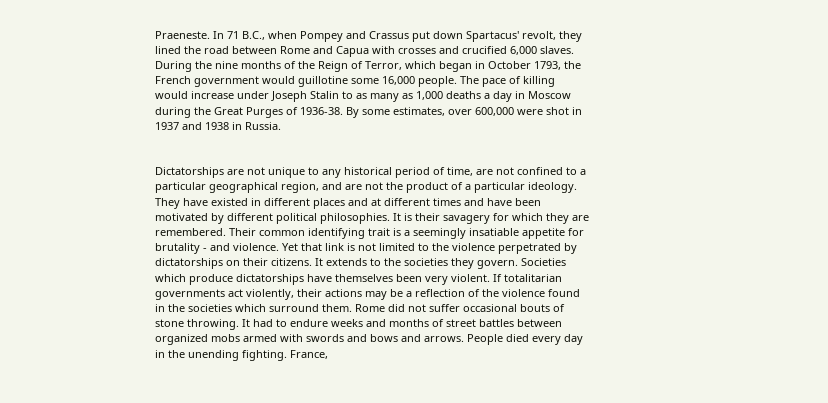Praeneste. In 71 B.C., when Pompey and Crassus put down Spartacus' revolt, they lined the road between Rome and Capua with crosses and crucified 6,000 slaves. During the nine months of the Reign of Terror, which began in October 1793, the French government would guillotine some 16,000 people. The pace of killing would increase under Joseph Stalin to as many as 1,000 deaths a day in Moscow during the Great Purges of 1936-38. By some estimates, over 600,000 were shot in 1937 and 1938 in Russia.


Dictatorships are not unique to any historical period of time, are not confined to a particular geographical region, and are not the product of a particular ideology. They have existed in different places and at different times and have been motivated by different political philosophies. It is their savagery for which they are remembered. Their common identifying trait is a seemingly insatiable appetite for brutality - and violence. Yet that link is not limited to the violence perpetrated by dictatorships on their citizens. It extends to the societies they govern. Societies which produce dictatorships have themselves been very violent. If totalitarian governments act violently, their actions may be a reflection of the violence found in the societies which surround them. Rome did not suffer occasional bouts of stone throwing. It had to endure weeks and months of street battles between organized mobs armed with swords and bows and arrows. People died every day in the unending fighting. France,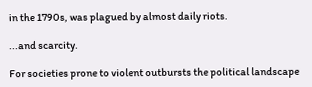in the 1790s, was plagued by almost daily riots.

...and scarcity.

For societies prone to violent outbursts the political landscape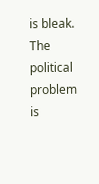is bleak. The political problem is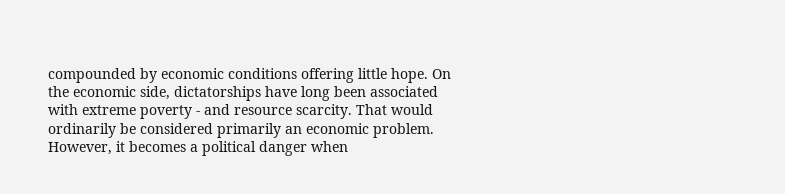compounded by economic conditions offering little hope. On the economic side, dictatorships have long been associated with extreme poverty - and resource scarcity. That would ordinarily be considered primarily an economic problem. However, it becomes a political danger when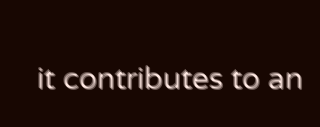it contributes to an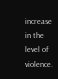increase in the level of violence.